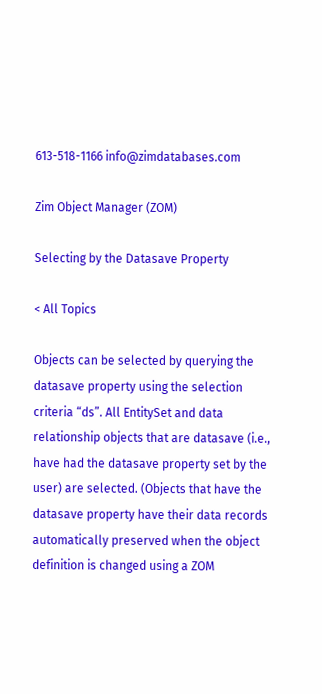613-518-1166 info@zimdatabases.com

Zim Object Manager (ZOM)

Selecting by the Datasave Property

< All Topics

Objects can be selected by querying the datasave property using the selection criteria “ds”. All EntitySet and data relationship objects that are datasave (i.e., have had the datasave property set by the user) are selected. (Objects that have the datasave property have their data records automatically preserved when the object definition is changed using a ZOM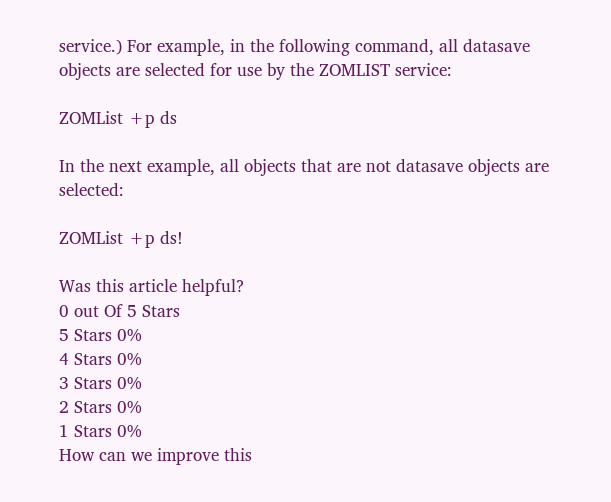service.) For example, in the following command, all datasave objects are selected for use by the ZOMLIST service:

ZOMList +p ds

In the next example, all objects that are not datasave objects are selected:

ZOMList +p ds!

Was this article helpful?
0 out Of 5 Stars
5 Stars 0%
4 Stars 0%
3 Stars 0%
2 Stars 0%
1 Stars 0%
How can we improve this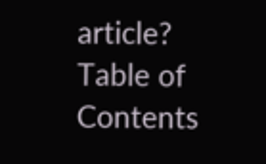article?
Table of Contents